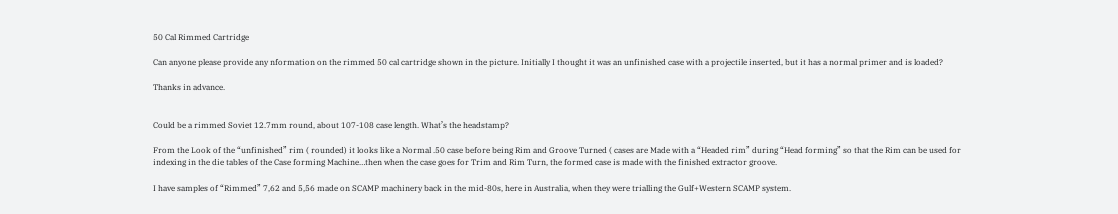50 Cal Rimmed Cartridge

Can anyone please provide any nformation on the rimmed 50 cal cartridge shown in the picture. Initially I thought it was an unfinished case with a projectile inserted, but it has a normal primer and is loaded?

Thanks in advance.


Could be a rimmed Soviet 12.7mm round, about 107-108 case length. What’s the headstamp?

From the Look of the “unfinished” rim ( rounded) it looks like a Normal .50 case before being Rim and Groove Turned ( cases are Made with a “Headed rim” during “Head forming” so that the Rim can be used for indexing in the die tables of the Case forming Machine…then when the case goes for Trim and Rim Turn, the formed case is made with the finished extractor groove.

I have samples of “Rimmed” 7,62 and 5,56 made on SCAMP machinery back in the mid-80s, here in Australia, when they were trialling the Gulf+Western SCAMP system.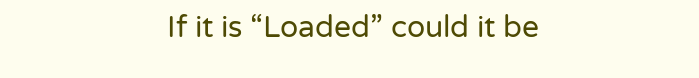If it is “Loaded” could it be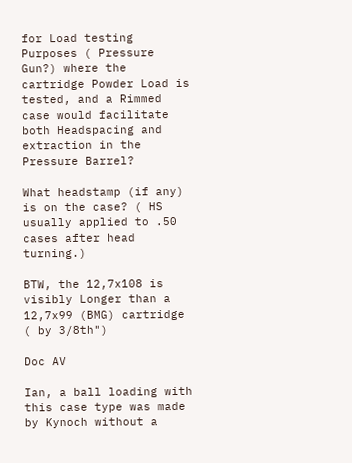for Load testing Purposes ( Pressure Gun?) where the cartridge Powder Load is tested, and a Rimmed case would facilitate both Headspacing and extraction in the Pressure Barrel?

What headstamp (if any) is on the case? ( HS usually applied to .50 cases after head turning.)

BTW, the 12,7x108 is visibly Longer than a 12,7x99 (BMG) cartridge ( by 3/8th")

Doc AV

Ian, a ball loading with this case type was made by Kynoch without a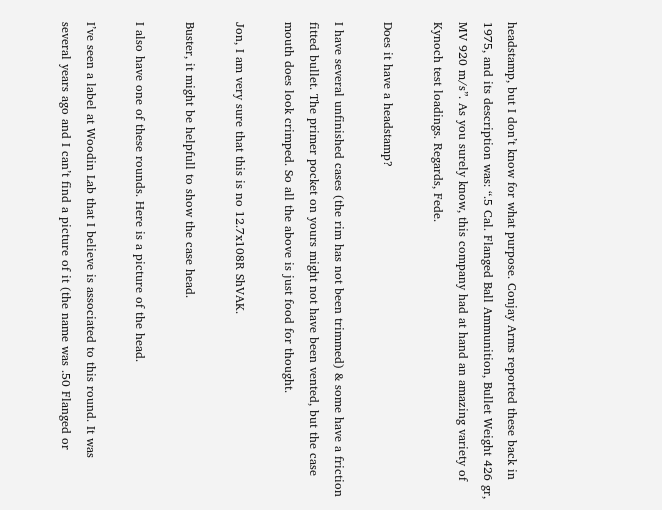headstamp, but I don’t know for what purpose. Conjay Arms reported these back in 1975, and its description was: “.5 Cal. Flanged Ball Ammunition, Bullet Weight 426 gr, MV 920 m/s”. As you surely know, this company had at hand an amazing variety of Kynoch test loadings. Regards, Fede.

Does it have a headstamp?

I have several unfinished cases (the rim has not been trimmed) & some have a friction fitted bullet. The primer pocket on yours might not have been vented, but the case mouth does look crimped. So all the above is just food for thought.

Jon, I am very sure that this is no 12.7x108R ShVAK.

Buster, it might be helpfull to show the case head.

I also have one of these rounds. Here is a picture of the head.

I’ve seen a label at Woodin Lab that I believe is associated to this round. It was several years ago and I can’t find a picture of it (the name was .50 Flanged or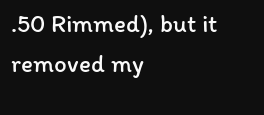.50 Rimmed), but it removed my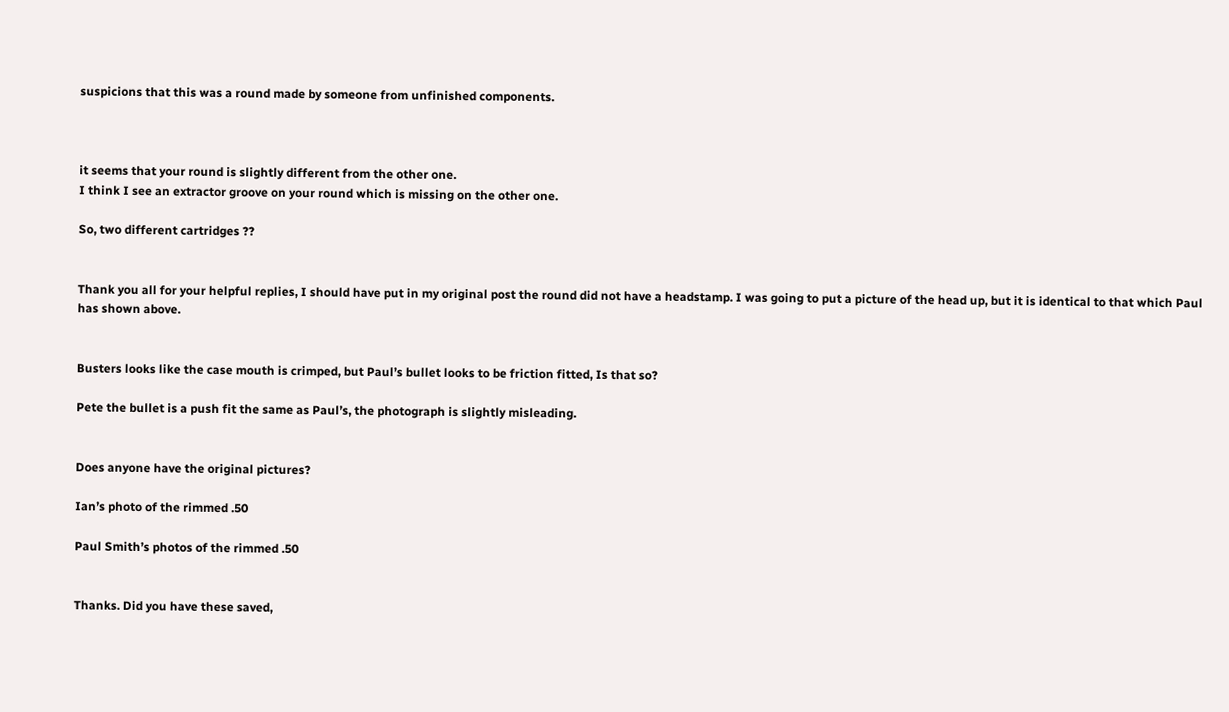suspicions that this was a round made by someone from unfinished components.



it seems that your round is slightly different from the other one.
I think I see an extractor groove on your round which is missing on the other one.

So, two different cartridges ??


Thank you all for your helpful replies, I should have put in my original post the round did not have a headstamp. I was going to put a picture of the head up, but it is identical to that which Paul has shown above.


Busters looks like the case mouth is crimped, but Paul’s bullet looks to be friction fitted, Is that so?

Pete the bullet is a push fit the same as Paul’s, the photograph is slightly misleading.


Does anyone have the original pictures?

Ian’s photo of the rimmed .50

Paul Smith’s photos of the rimmed .50


Thanks. Did you have these saved,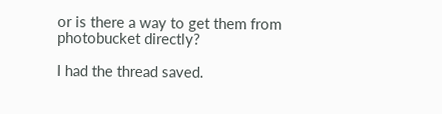or is there a way to get them from photobucket directly?

I had the thread saved.